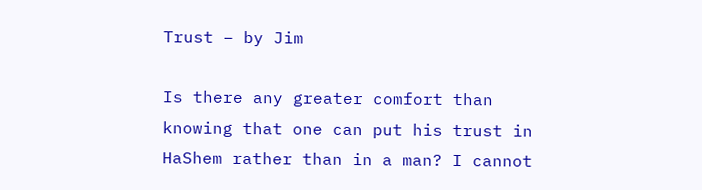Trust – by Jim

Is there any greater comfort than knowing that one can put his trust in HaShem rather than in a man? I cannot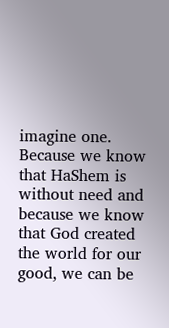imagine one. Because we know that HaShem is without need and because we know that God created the world for our good, we can be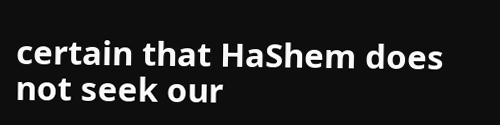certain that HaShem does not seek our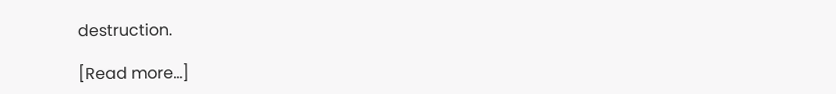destruction.

[Read more…]